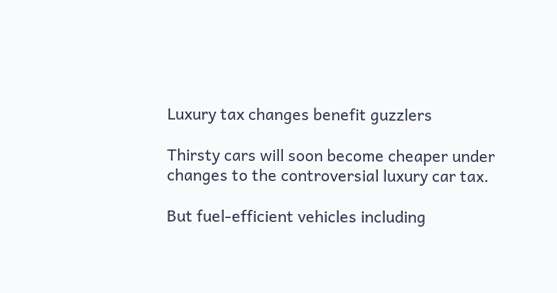Luxury tax changes benefit guzzlers

Thirsty cars will soon become cheaper under changes to the controversial luxury car tax.

But fuel-efficient vehicles including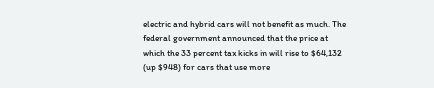electric and hybrid cars will not benefit as much. The federal government announced that the price at which the 33 percent tax kicks in will rise to $64,132 (up $948) for cars that use more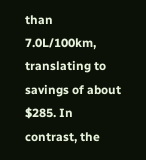than 7.0L/100km, translating to savings of about $285. In contrast, the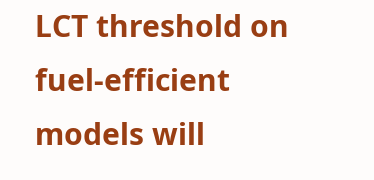LCT threshold on fuel-efficient models will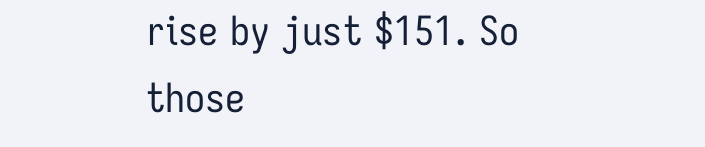rise by just $151. So those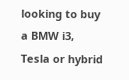looking to buy a BMW i3, Tesla or hybrid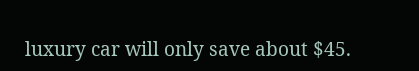luxury car will only save about $45.